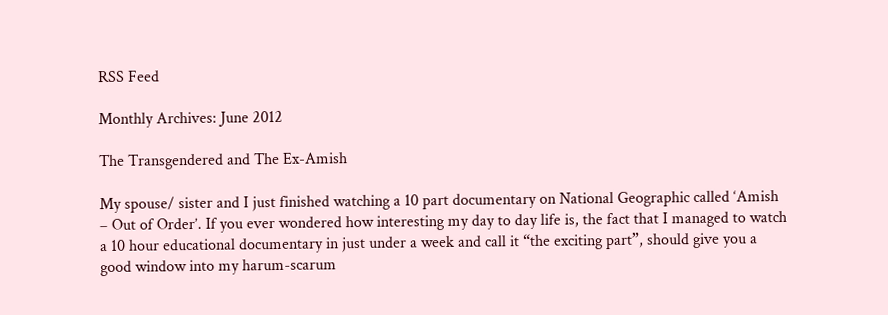RSS Feed

Monthly Archives: June 2012

The Transgendered and The Ex-Amish

My spouse/ sister and I just finished watching a 10 part documentary on National Geographic called ‘Amish – Out of Order’. If you ever wondered how interesting my day to day life is, the fact that I managed to watch a 10 hour educational documentary in just under a week and call it “the exciting part”, should give you a good window into my harum-scarum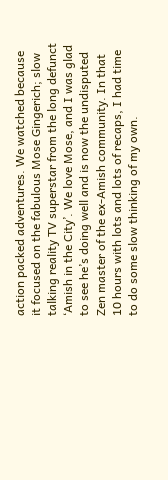action packed adventures. We watched because it focused on the fabulous Mose Gingerich; slow talking reality TV superstar from the long defunct ‘Amish in the City’. We love Mose, and I was glad to see he’s doing well and is now the undisputed Zen master of the ex-Amish community. In that 10 hours with lots and lots of recaps, I had time to do some slow thinking of my own.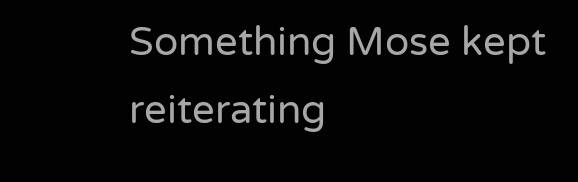Something Mose kept reiterating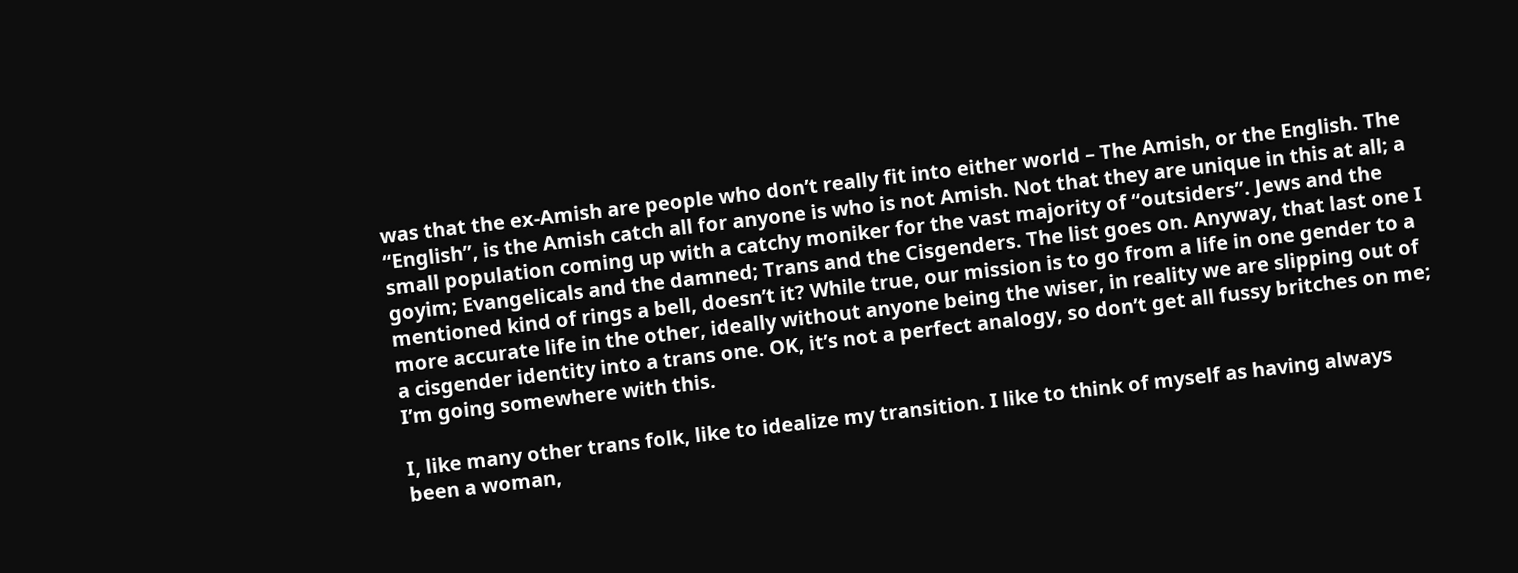was that the ex-Amish are people who don’t really fit into either world – The Amish, or the English. The “English”, is the Amish catch all for anyone is who is not Amish. Not that they are unique in this at all; a small population coming up with a catchy moniker for the vast majority of “outsiders”. Jews and the goyim; Evangelicals and the damned; Trans and the Cisgenders. The list goes on. Anyway, that last one I mentioned kind of rings a bell, doesn’t it? While true, our mission is to go from a life in one gender to a more accurate life in the other, ideally without anyone being the wiser, in reality we are slipping out of a cisgender identity into a trans one. OK, it’s not a perfect analogy, so don’t get all fussy britches on me; I’m going somewhere with this.

I, like many other trans folk, like to idealize my transition. I like to think of myself as having always been a woman,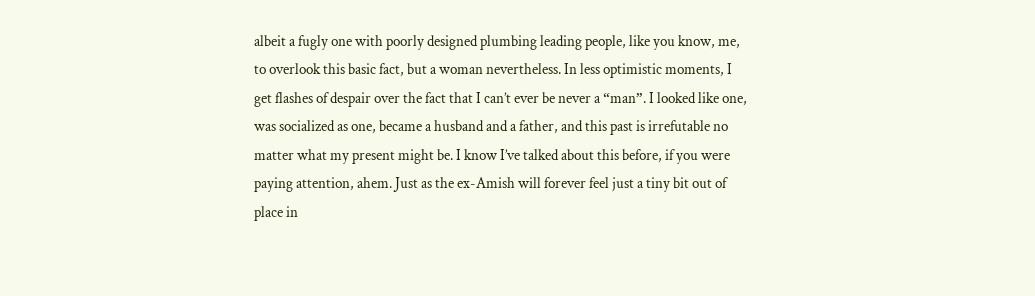albeit a fugly one with poorly designed plumbing leading people, like you know, me, to overlook this basic fact, but a woman nevertheless. In less optimistic moments, I get flashes of despair over the fact that I can’t ever be never a “man”. I looked like one, was socialized as one, became a husband and a father, and this past is irrefutable no matter what my present might be. I know I’ve talked about this before, if you were paying attention, ahem. Just as the ex-Amish will forever feel just a tiny bit out of place in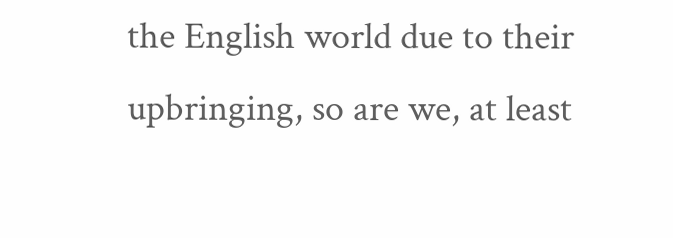the English world due to their upbringing, so are we, at least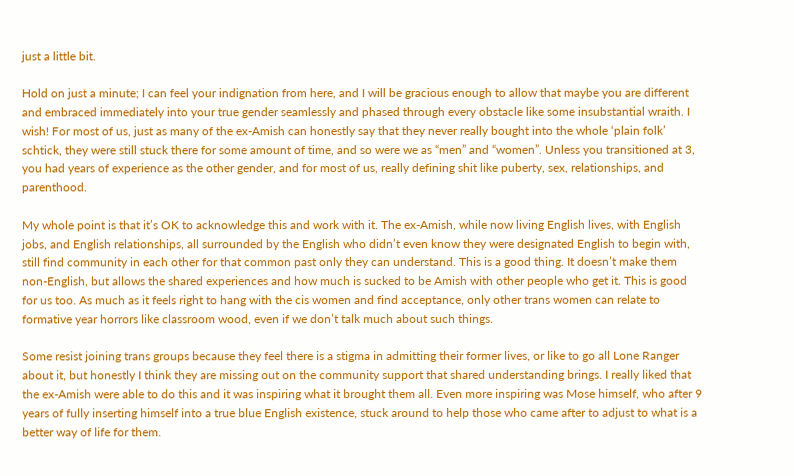just a little bit.

Hold on just a minute; I can feel your indignation from here, and I will be gracious enough to allow that maybe you are different and embraced immediately into your true gender seamlessly and phased through every obstacle like some insubstantial wraith. I wish! For most of us, just as many of the ex-Amish can honestly say that they never really bought into the whole ‘plain folk’ schtick, they were still stuck there for some amount of time, and so were we as “men” and “women”. Unless you transitioned at 3, you had years of experience as the other gender, and for most of us, really defining shit like puberty, sex, relationships, and parenthood.

My whole point is that it’s OK to acknowledge this and work with it. The ex-Amish, while now living English lives, with English jobs, and English relationships, all surrounded by the English who didn’t even know they were designated English to begin with, still find community in each other for that common past only they can understand. This is a good thing. It doesn’t make them non-English, but allows the shared experiences and how much is sucked to be Amish with other people who get it. This is good for us too. As much as it feels right to hang with the cis women and find acceptance, only other trans women can relate to formative year horrors like classroom wood, even if we don’t talk much about such things.

Some resist joining trans groups because they feel there is a stigma in admitting their former lives, or like to go all Lone Ranger about it, but honestly I think they are missing out on the community support that shared understanding brings. I really liked that the ex-Amish were able to do this and it was inspiring what it brought them all. Even more inspiring was Mose himself, who after 9 years of fully inserting himself into a true blue English existence, stuck around to help those who came after to adjust to what is a better way of life for them.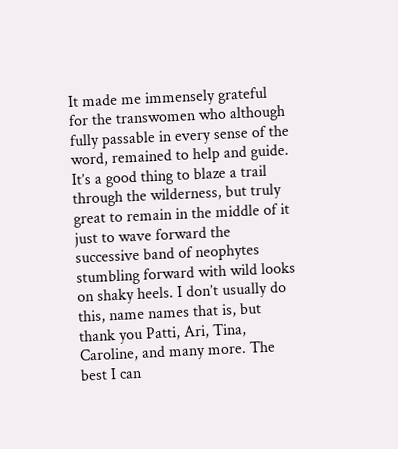It made me immensely grateful for the transwomen who although fully passable in every sense of the word, remained to help and guide. It’s a good thing to blaze a trail through the wilderness, but truly great to remain in the middle of it just to wave forward the successive band of neophytes stumbling forward with wild looks on shaky heels. I don’t usually do this, name names that is, but thank you Patti, Ari, Tina, Caroline, and many more. The best I can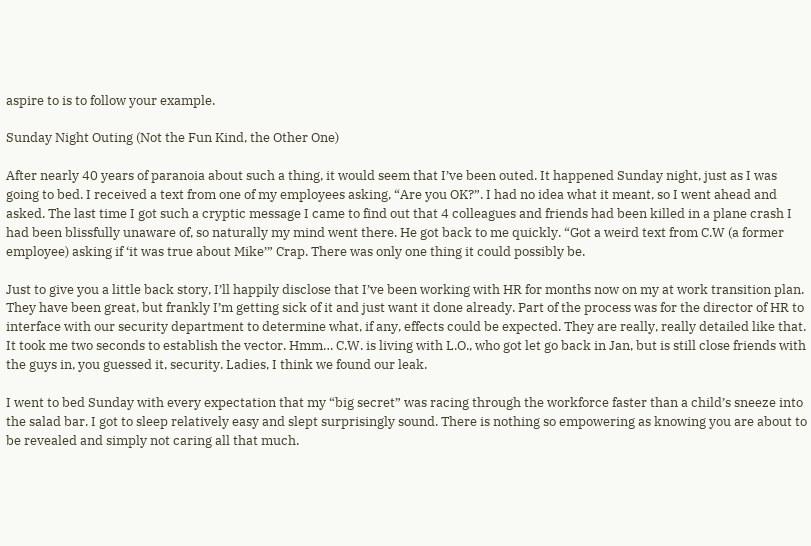aspire to is to follow your example.

Sunday Night Outing (Not the Fun Kind, the Other One)

After nearly 40 years of paranoia about such a thing, it would seem that I’ve been outed. It happened Sunday night, just as I was going to bed. I received a text from one of my employees asking, “Are you OK?”. I had no idea what it meant, so I went ahead and asked. The last time I got such a cryptic message I came to find out that 4 colleagues and friends had been killed in a plane crash I had been blissfully unaware of, so naturally my mind went there. He got back to me quickly. “Got a weird text from C.W (a former employee) asking if ‘it was true about Mike’” Crap. There was only one thing it could possibly be.

Just to give you a little back story, I’ll happily disclose that I’ve been working with HR for months now on my at work transition plan. They have been great, but frankly I’m getting sick of it and just want it done already. Part of the process was for the director of HR to interface with our security department to determine what, if any, effects could be expected. They are really, really detailed like that. It took me two seconds to establish the vector. Hmm… C.W. is living with L.O., who got let go back in Jan, but is still close friends with the guys in, you guessed it, security. Ladies, I think we found our leak.

I went to bed Sunday with every expectation that my “big secret” was racing through the workforce faster than a child’s sneeze into the salad bar. I got to sleep relatively easy and slept surprisingly sound. There is nothing so empowering as knowing you are about to be revealed and simply not caring all that much.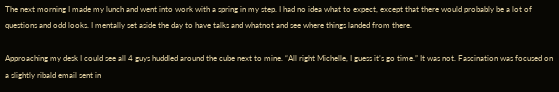The next morning I made my lunch and went into work with a spring in my step. I had no idea what to expect, except that there would probably be a lot of questions and odd looks. I mentally set aside the day to have talks and whatnot and see where things landed from there.

Approaching my desk I could see all 4 guys huddled around the cube next to mine. “All right Michelle, I guess it’s go time.” It was not. Fascination was focused on a slightly ribald email sent in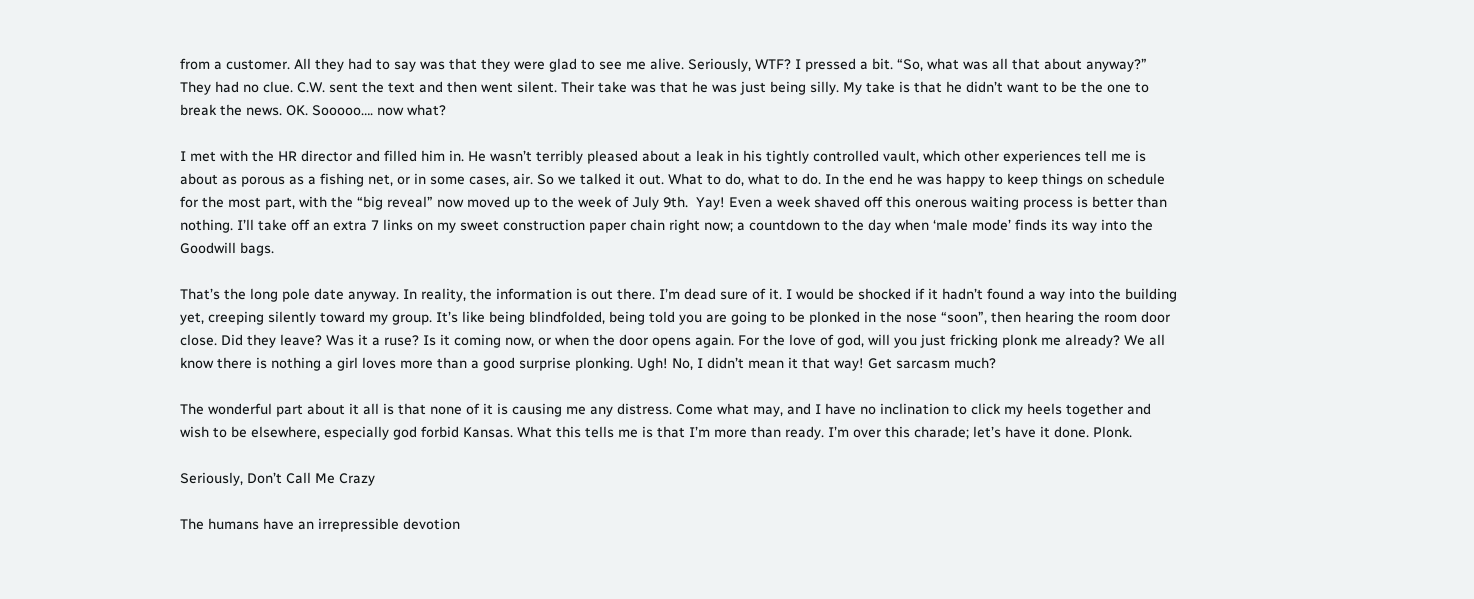from a customer. All they had to say was that they were glad to see me alive. Seriously, WTF? I pressed a bit. “So, what was all that about anyway?” They had no clue. C.W. sent the text and then went silent. Their take was that he was just being silly. My take is that he didn’t want to be the one to break the news. OK. Sooooo…. now what?

I met with the HR director and filled him in. He wasn’t terribly pleased about a leak in his tightly controlled vault, which other experiences tell me is about as porous as a fishing net, or in some cases, air. So we talked it out. What to do, what to do. In the end he was happy to keep things on schedule for the most part, with the “big reveal” now moved up to the week of July 9th.  Yay! Even a week shaved off this onerous waiting process is better than nothing. I’ll take off an extra 7 links on my sweet construction paper chain right now; a countdown to the day when ‘male mode’ finds its way into the Goodwill bags.

That’s the long pole date anyway. In reality, the information is out there. I’m dead sure of it. I would be shocked if it hadn’t found a way into the building yet, creeping silently toward my group. It’s like being blindfolded, being told you are going to be plonked in the nose “soon”, then hearing the room door close. Did they leave? Was it a ruse? Is it coming now, or when the door opens again. For the love of god, will you just fricking plonk me already? We all know there is nothing a girl loves more than a good surprise plonking. Ugh! No, I didn’t mean it that way! Get sarcasm much?

The wonderful part about it all is that none of it is causing me any distress. Come what may, and I have no inclination to click my heels together and wish to be elsewhere, especially god forbid Kansas. What this tells me is that I’m more than ready. I’m over this charade; let’s have it done. Plonk.

Seriously, Don’t Call Me Crazy

The humans have an irrepressible devotion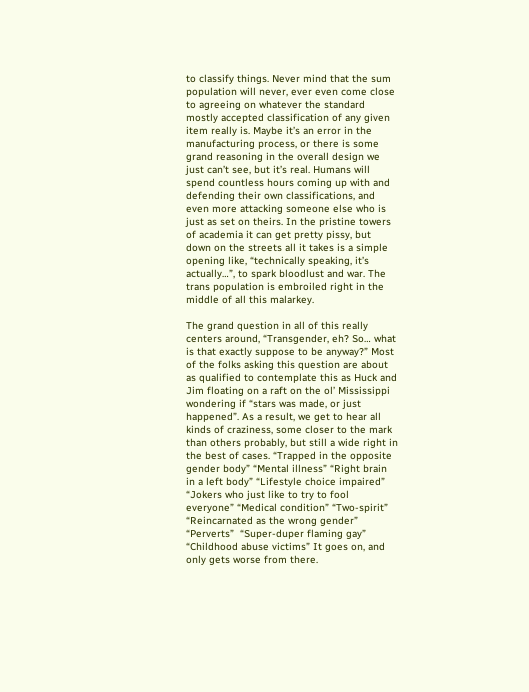to classify things. Never mind that the sum population will never, ever even come close to agreeing on whatever the standard mostly accepted classification of any given item really is. Maybe it’s an error in the manufacturing process, or there is some grand reasoning in the overall design we just can’t see, but it’s real. Humans will spend countless hours coming up with and defending their own classifications, and even more attacking someone else who is just as set on theirs. In the pristine towers of academia it can get pretty pissy, but down on the streets all it takes is a simple opening like, “technically speaking, it’s actually…”, to spark bloodlust and war. The trans population is embroiled right in the middle of all this malarkey.

The grand question in all of this really centers around, “Transgender, eh? So… what is that exactly suppose to be anyway?” Most of the folks asking this question are about as qualified to contemplate this as Huck and Jim floating on a raft on the ol’ Mississippi wondering if “stars was made, or just happened”. As a result, we get to hear all kinds of craziness, some closer to the mark than others probably, but still a wide right in the best of cases. “Trapped in the opposite gender body” “Mental illness” “Right brain in a left body” “Lifestyle choice impaired” “Jokers who just like to try to fool everyone” “Medical condition” “Two-spirit” “Reincarnated as the wrong gender” “Perverts”  “Super-duper flaming gay” “Childhood abuse victims” It goes on, and only gets worse from there.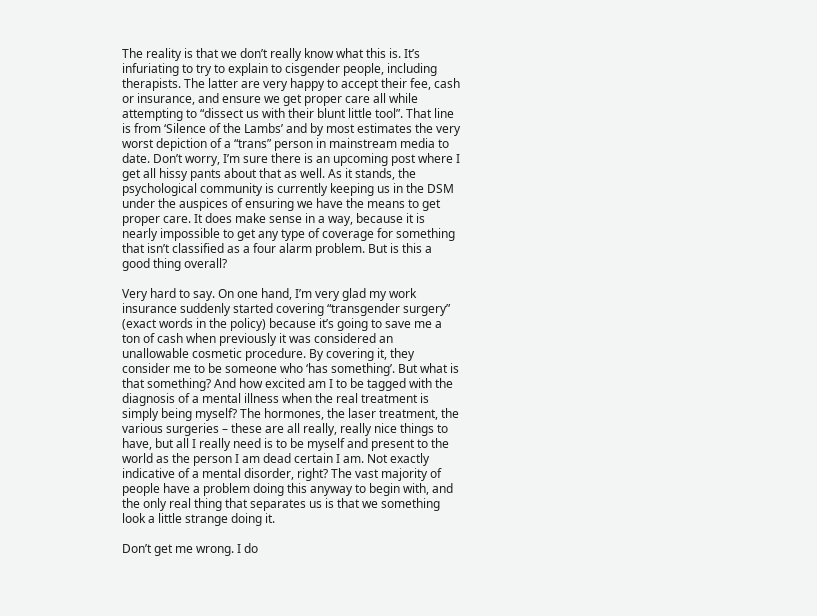The reality is that we don’t really know what this is. It’s infuriating to try to explain to cisgender people, including therapists. The latter are very happy to accept their fee, cash or insurance, and ensure we get proper care all while attempting to “dissect us with their blunt little tool”. That line is from ‘Silence of the Lambs’ and by most estimates the very worst depiction of a “trans” person in mainstream media to date. Don’t worry, I’m sure there is an upcoming post where I get all hissy pants about that as well. As it stands, the psychological community is currently keeping us in the DSM under the auspices of ensuring we have the means to get proper care. It does make sense in a way, because it is nearly impossible to get any type of coverage for something that isn’t classified as a four alarm problem. But is this a good thing overall?

Very hard to say. On one hand, I’m very glad my work insurance suddenly started covering “transgender surgery” (exact words in the policy) because it’s going to save me a ton of cash when previously it was considered an unallowable cosmetic procedure. By covering it, they consider me to be someone who ‘has something’. But what is that something? And how excited am I to be tagged with the diagnosis of a mental illness when the real treatment is simply being myself? The hormones, the laser treatment, the various surgeries – these are all really, really nice things to have, but all I really need is to be myself and present to the world as the person I am dead certain I am. Not exactly indicative of a mental disorder, right? The vast majority of people have a problem doing this anyway to begin with, and the only real thing that separates us is that we something look a little strange doing it.

Don’t get me wrong. I do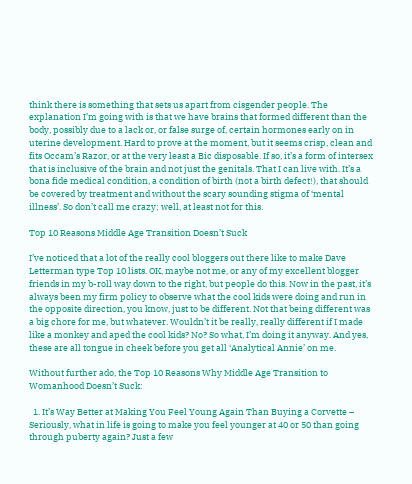think there is something that sets us apart from cisgender people. The explanation I’m going with is that we have brains that formed different than the body, possibly due to a lack or, or false surge of, certain hormones early on in uterine development. Hard to prove at the moment, but it seems crisp, clean and fits Occam’s Razor, or at the very least a Bic disposable. If so, it’s a form of intersex that is inclusive of the brain and not just the genitals. That I can live with. It’s a bona fide medical condition, a condition of birth (not a birth defect!), that should be covered by treatment and without the scary sounding stigma of ‘mental illness’. So don’t call me crazy; well, at least not for this.

Top 10 Reasons Middle Age Transition Doesn’t Suck

I’ve noticed that a lot of the really cool bloggers out there like to make Dave Letterman type Top 10 lists. OK, maybe not me, or any of my excellent blogger friends in my b-roll way down to the right, but people do this. Now in the past, it’s always been my firm policy to observe what the cool kids were doing and run in the opposite direction, you know, just to be different. Not that being different was a big chore for me, but whatever. Wouldn’t it be really, really different if I made like a monkey and aped the cool kids? No? So what, I’m doing it anyway. And yes, these are all tongue in cheek before you get all ‘Analytical Annie’ on me.

Without further ado, the Top 10 Reasons Why Middle Age Transition to Womanhood Doesn’t Suck:

  1. It’s Way Better at Making You Feel Young Again Than Buying a Corvette – Seriously, what in life is going to make you feel younger at 40 or 50 than going through puberty again? Just a few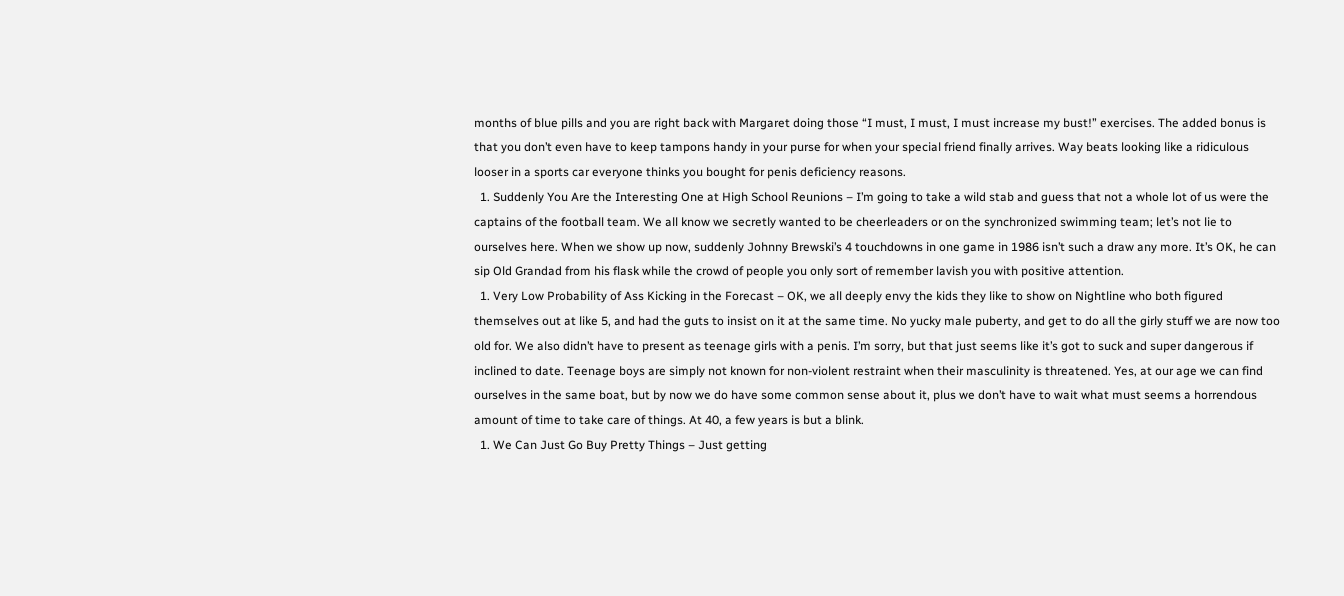months of blue pills and you are right back with Margaret doing those “I must, I must, I must increase my bust!” exercises. The added bonus is that you don’t even have to keep tampons handy in your purse for when your special friend finally arrives. Way beats looking like a ridiculous looser in a sports car everyone thinks you bought for penis deficiency reasons.
  1. Suddenly You Are the Interesting One at High School Reunions – I’m going to take a wild stab and guess that not a whole lot of us were the captains of the football team. We all know we secretly wanted to be cheerleaders or on the synchronized swimming team; let’s not lie to ourselves here. When we show up now, suddenly Johnny Brewski’s 4 touchdowns in one game in 1986 isn’t such a draw any more. It’s OK, he can sip Old Grandad from his flask while the crowd of people you only sort of remember lavish you with positive attention.
  1. Very Low Probability of Ass Kicking in the Forecast – OK, we all deeply envy the kids they like to show on Nightline who both figured themselves out at like 5, and had the guts to insist on it at the same time. No yucky male puberty, and get to do all the girly stuff we are now too old for. We also didn’t have to present as teenage girls with a penis. I’m sorry, but that just seems like it’s got to suck and super dangerous if inclined to date. Teenage boys are simply not known for non-violent restraint when their masculinity is threatened. Yes, at our age we can find ourselves in the same boat, but by now we do have some common sense about it, plus we don’t have to wait what must seems a horrendous amount of time to take care of things. At 40, a few years is but a blink.
  1. We Can Just Go Buy Pretty Things – Just getting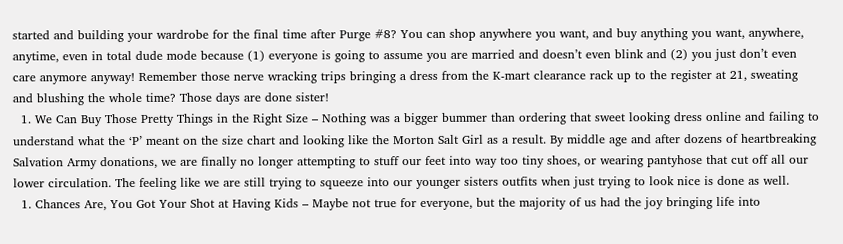started and building your wardrobe for the final time after Purge #8? You can shop anywhere you want, and buy anything you want, anywhere, anytime, even in total dude mode because (1) everyone is going to assume you are married and doesn’t even blink and (2) you just don’t even care anymore anyway! Remember those nerve wracking trips bringing a dress from the K-mart clearance rack up to the register at 21, sweating and blushing the whole time? Those days are done sister!
  1. We Can Buy Those Pretty Things in the Right Size – Nothing was a bigger bummer than ordering that sweet looking dress online and failing to understand what the ‘P’ meant on the size chart and looking like the Morton Salt Girl as a result. By middle age and after dozens of heartbreaking Salvation Army donations, we are finally no longer attempting to stuff our feet into way too tiny shoes, or wearing pantyhose that cut off all our lower circulation. The feeling like we are still trying to squeeze into our younger sisters outfits when just trying to look nice is done as well.
  1. Chances Are, You Got Your Shot at Having Kids – Maybe not true for everyone, but the majority of us had the joy bringing life into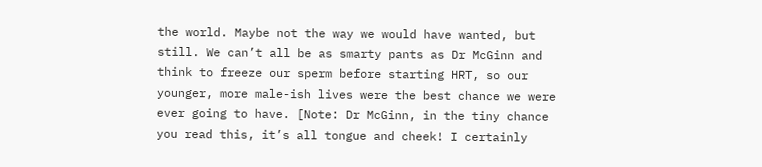the world. Maybe not the way we would have wanted, but still. We can’t all be as smarty pants as Dr McGinn and think to freeze our sperm before starting HRT, so our younger, more male-ish lives were the best chance we were ever going to have. [Note: Dr McGinn, in the tiny chance you read this, it’s all tongue and cheek! I certainly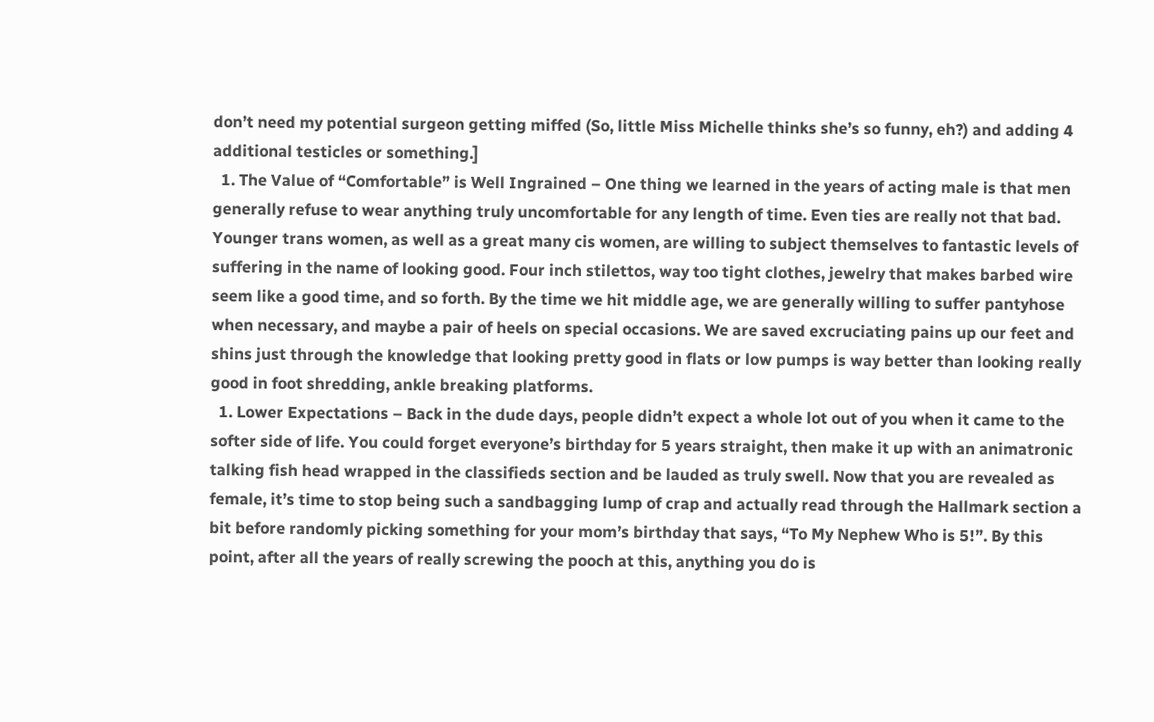don’t need my potential surgeon getting miffed (So, little Miss Michelle thinks she’s so funny, eh?) and adding 4 additional testicles or something.]
  1. The Value of “Comfortable” is Well Ingrained – One thing we learned in the years of acting male is that men generally refuse to wear anything truly uncomfortable for any length of time. Even ties are really not that bad. Younger trans women, as well as a great many cis women, are willing to subject themselves to fantastic levels of suffering in the name of looking good. Four inch stilettos, way too tight clothes, jewelry that makes barbed wire seem like a good time, and so forth. By the time we hit middle age, we are generally willing to suffer pantyhose when necessary, and maybe a pair of heels on special occasions. We are saved excruciating pains up our feet and shins just through the knowledge that looking pretty good in flats or low pumps is way better than looking really good in foot shredding, ankle breaking platforms.
  1. Lower Expectations – Back in the dude days, people didn’t expect a whole lot out of you when it came to the softer side of life. You could forget everyone’s birthday for 5 years straight, then make it up with an animatronic talking fish head wrapped in the classifieds section and be lauded as truly swell. Now that you are revealed as female, it’s time to stop being such a sandbagging lump of crap and actually read through the Hallmark section a bit before randomly picking something for your mom’s birthday that says, “To My Nephew Who is 5!”. By this point, after all the years of really screwing the pooch at this, anything you do is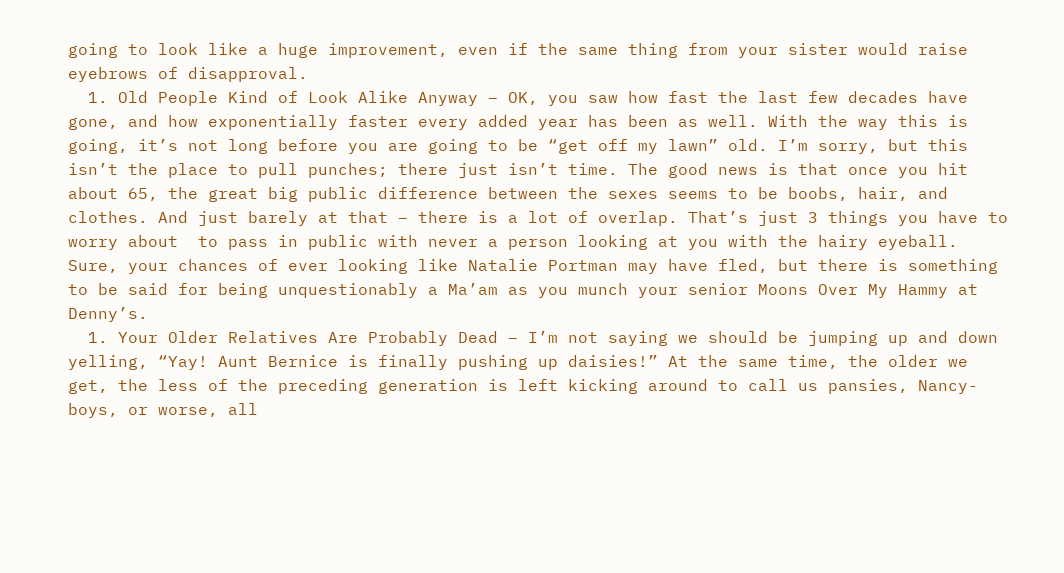going to look like a huge improvement, even if the same thing from your sister would raise eyebrows of disapproval.
  1. Old People Kind of Look Alike Anyway – OK, you saw how fast the last few decades have gone, and how exponentially faster every added year has been as well. With the way this is going, it’s not long before you are going to be “get off my lawn” old. I’m sorry, but this isn’t the place to pull punches; there just isn’t time. The good news is that once you hit about 65, the great big public difference between the sexes seems to be boobs, hair, and clothes. And just barely at that – there is a lot of overlap. That’s just 3 things you have to worry about  to pass in public with never a person looking at you with the hairy eyeball. Sure, your chances of ever looking like Natalie Portman may have fled, but there is something to be said for being unquestionably a Ma’am as you munch your senior Moons Over My Hammy at Denny’s.
  1. Your Older Relatives Are Probably Dead – I’m not saying we should be jumping up and down yelling, “Yay! Aunt Bernice is finally pushing up daisies!” At the same time, the older we get, the less of the preceding generation is left kicking around to call us pansies, Nancy-boys, or worse, all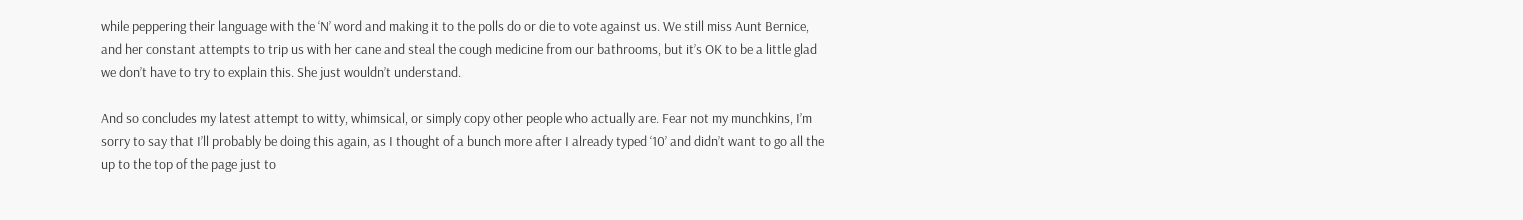while peppering their language with the ‘N’ word and making it to the polls do or die to vote against us. We still miss Aunt Bernice, and her constant attempts to trip us with her cane and steal the cough medicine from our bathrooms, but it’s OK to be a little glad we don’t have to try to explain this. She just wouldn’t understand.

And so concludes my latest attempt to witty, whimsical, or simply copy other people who actually are. Fear not my munchkins, I’m sorry to say that I’ll probably be doing this again, as I thought of a bunch more after I already typed ‘10’ and didn’t want to go all the up to the top of the page just to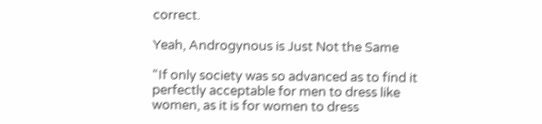correct.

Yeah, Androgynous is Just Not the Same

“If only society was so advanced as to find it perfectly acceptable for men to dress like women, as it is for women to dress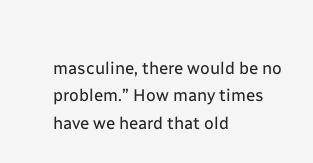masculine, there would be no problem.” How many times have we heard that old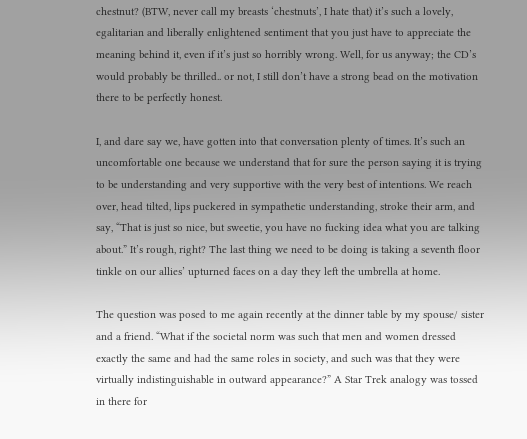chestnut? (BTW, never call my breasts ‘chestnuts’, I hate that) it’s such a lovely, egalitarian and liberally enlightened sentiment that you just have to appreciate the meaning behind it, even if it’s just so horribly wrong. Well, for us anyway; the CD’s would probably be thrilled.. or not, I still don’t have a strong bead on the motivation there to be perfectly honest.

I, and dare say we, have gotten into that conversation plenty of times. It’s such an uncomfortable one because we understand that for sure the person saying it is trying to be understanding and very supportive with the very best of intentions. We reach over, head tilted, lips puckered in sympathetic understanding, stroke their arm, and say, “That is just so nice, but sweetie, you have no fucking idea what you are talking about.” It’s rough, right? The last thing we need to be doing is taking a seventh floor tinkle on our allies’ upturned faces on a day they left the umbrella at home.

The question was posed to me again recently at the dinner table by my spouse/ sister and a friend. “What if the societal norm was such that men and women dressed exactly the same and had the same roles in society, and such was that they were virtually indistinguishable in outward appearance?” A Star Trek analogy was tossed in there for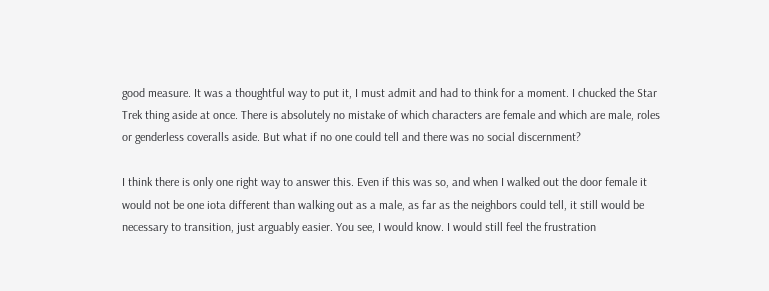good measure. It was a thoughtful way to put it, I must admit and had to think for a moment. I chucked the Star Trek thing aside at once. There is absolutely no mistake of which characters are female and which are male, roles or genderless coveralls aside. But what if no one could tell and there was no social discernment?

I think there is only one right way to answer this. Even if this was so, and when I walked out the door female it would not be one iota different than walking out as a male, as far as the neighbors could tell, it still would be necessary to transition, just arguably easier. You see, I would know. I would still feel the frustration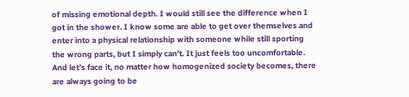of missing emotional depth. I would still see the difference when I got in the shower. I know some are able to get over themselves and enter into a physical relationship with someone while still sporting the wrong parts, but I simply can’t. It just feels too uncomfortable. And let’s face it, no matter how homogenized society becomes, there are always going to be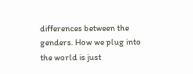differences between the genders. How we plug into the world is just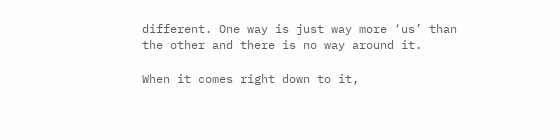different. One way is just way more ‘us’ than the other and there is no way around it.

When it comes right down to it,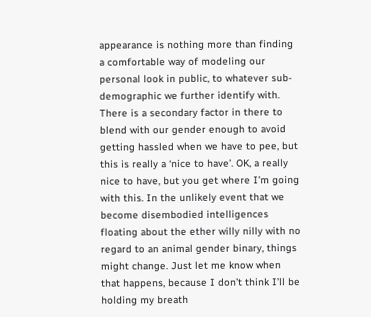appearance is nothing more than finding a comfortable way of modeling our personal look in public, to whatever sub-demographic we further identify with. There is a secondary factor in there to blend with our gender enough to avoid getting hassled when we have to pee, but this is really a ‘nice to have’. OK, a really nice to have, but you get where I’m going with this. In the unlikely event that we become disembodied intelligences floating about the ether willy nilly with no regard to an animal gender binary, things might change. Just let me know when that happens, because I don’t think I’ll be holding my breath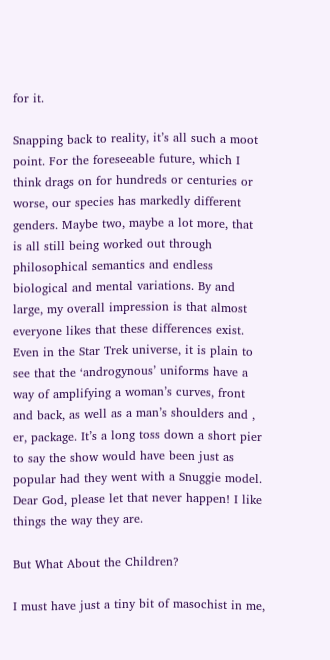for it.

Snapping back to reality, it’s all such a moot point. For the foreseeable future, which I think drags on for hundreds or centuries or worse, our species has markedly different genders. Maybe two, maybe a lot more, that is all still being worked out through philosophical semantics and endless biological and mental variations. By and large, my overall impression is that almost everyone likes that these differences exist. Even in the Star Trek universe, it is plain to see that the ‘androgynous’ uniforms have a way of amplifying a woman’s curves, front and back, as well as a man’s shoulders and , er, package. It’s a long toss down a short pier to say the show would have been just as popular had they went with a Snuggie model. Dear God, please let that never happen! I like things the way they are.

But What About the Children?

I must have just a tiny bit of masochist in me,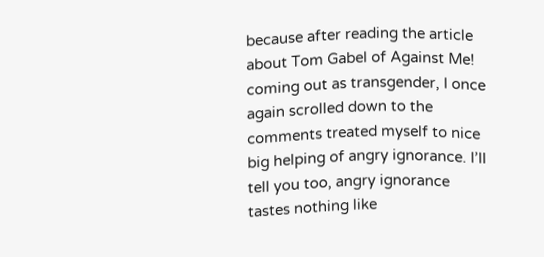because after reading the article about Tom Gabel of Against Me! coming out as transgender, I once again scrolled down to the comments treated myself to nice big helping of angry ignorance. I’ll tell you too, angry ignorance tastes nothing like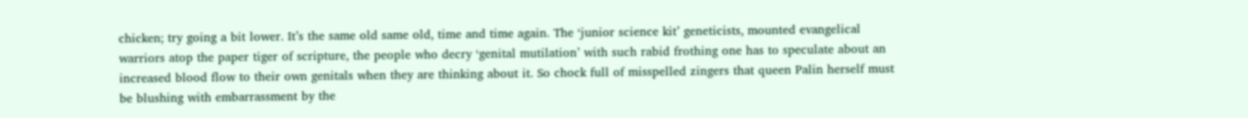chicken; try going a bit lower. It’s the same old same old, time and time again. The ‘junior science kit’ geneticists, mounted evangelical warriors atop the paper tiger of scripture, the people who decry ‘genital mutilation’ with such rabid frothing one has to speculate about an increased blood flow to their own genitals when they are thinking about it. So chock full of misspelled zingers that queen Palin herself must be blushing with embarrassment by the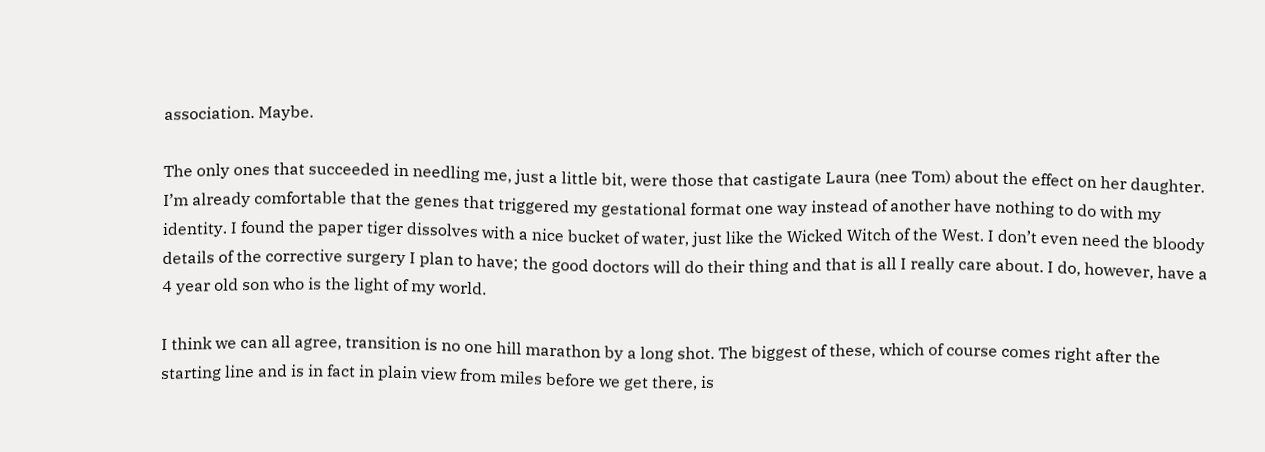association. Maybe.

The only ones that succeeded in needling me, just a little bit, were those that castigate Laura (nee Tom) about the effect on her daughter. I’m already comfortable that the genes that triggered my gestational format one way instead of another have nothing to do with my identity. I found the paper tiger dissolves with a nice bucket of water, just like the Wicked Witch of the West. I don’t even need the bloody details of the corrective surgery I plan to have; the good doctors will do their thing and that is all I really care about. I do, however, have a 4 year old son who is the light of my world.

I think we can all agree, transition is no one hill marathon by a long shot. The biggest of these, which of course comes right after the starting line and is in fact in plain view from miles before we get there, is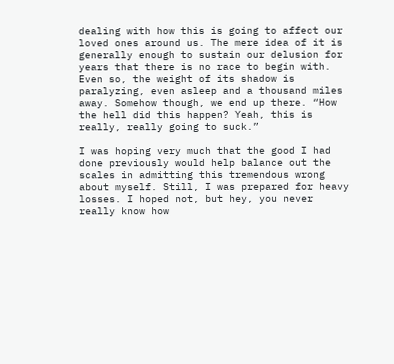dealing with how this is going to affect our loved ones around us. The mere idea of it is generally enough to sustain our delusion for years that there is no race to begin with. Even so, the weight of its shadow is paralyzing, even asleep and a thousand miles away. Somehow though, we end up there. “How the hell did this happen? Yeah, this is really, really going to suck.”

I was hoping very much that the good I had done previously would help balance out the scales in admitting this tremendous wrong about myself. Still, I was prepared for heavy losses. I hoped not, but hey, you never really know how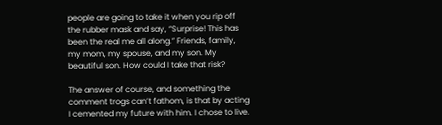people are going to take it when you rip off the rubber mask and say, “Surprise! This has been the real me all along.” Friends, family, my mom, my spouse, and my son. My beautiful son. How could I take that risk?

The answer of course, and something the comment trogs can’t fathom, is that by acting I cemented my future with him. I chose to live.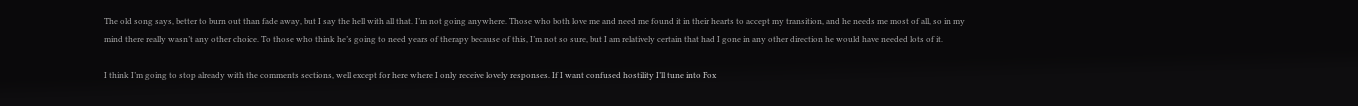The old song says, better to burn out than fade away, but I say the hell with all that. I’m not going anywhere. Those who both love me and need me found it in their hearts to accept my transition, and he needs me most of all, so in my mind there really wasn’t any other choice. To those who think he’s going to need years of therapy because of this, I’m not so sure, but I am relatively certain that had I gone in any other direction he would have needed lots of it.

I think I’m going to stop already with the comments sections, well except for here where I only receive lovely responses. If I want confused hostility I’ll tune into Fox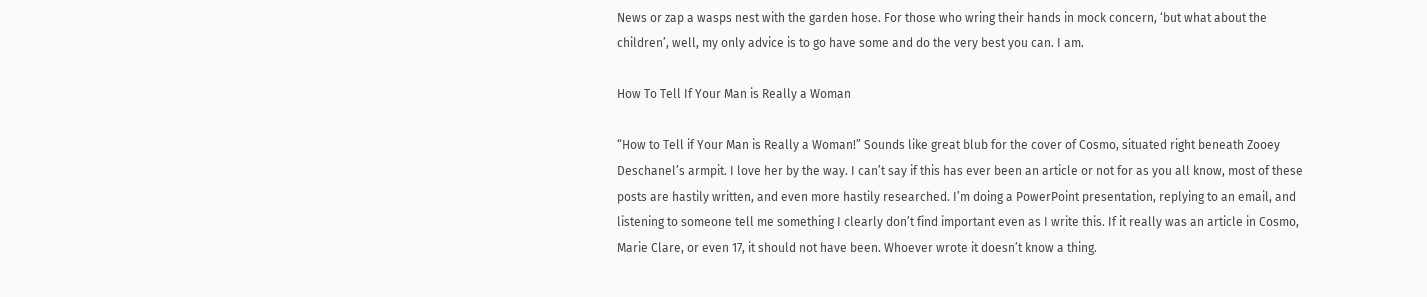News or zap a wasps nest with the garden hose. For those who wring their hands in mock concern, ‘but what about the children’, well, my only advice is to go have some and do the very best you can. I am.

How To Tell If Your Man is Really a Woman

“How to Tell if Your Man is Really a Woman!” Sounds like great blub for the cover of Cosmo, situated right beneath Zooey Deschanel’s armpit. I love her by the way. I can’t say if this has ever been an article or not for as you all know, most of these posts are hastily written, and even more hastily researched. I’m doing a PowerPoint presentation, replying to an email, and listening to someone tell me something I clearly don’t find important even as I write this. If it really was an article in Cosmo, Marie Clare, or even 17, it should not have been. Whoever wrote it doesn’t know a thing.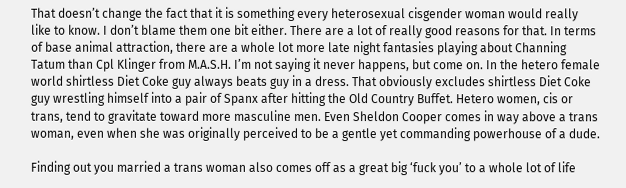That doesn’t change the fact that it is something every heterosexual cisgender woman would really like to know. I don’t blame them one bit either. There are a lot of really good reasons for that. In terms of base animal attraction, there are a whole lot more late night fantasies playing about Channing Tatum than Cpl Klinger from M.A.S.H. I’m not saying it never happens, but come on. In the hetero female world shirtless Diet Coke guy always beats guy in a dress. That obviously excludes shirtless Diet Coke guy wrestling himself into a pair of Spanx after hitting the Old Country Buffet. Hetero women, cis or trans, tend to gravitate toward more masculine men. Even Sheldon Cooper comes in way above a trans woman, even when she was originally perceived to be a gentle yet commanding powerhouse of a dude.

Finding out you married a trans woman also comes off as a great big ‘fuck you’ to a whole lot of life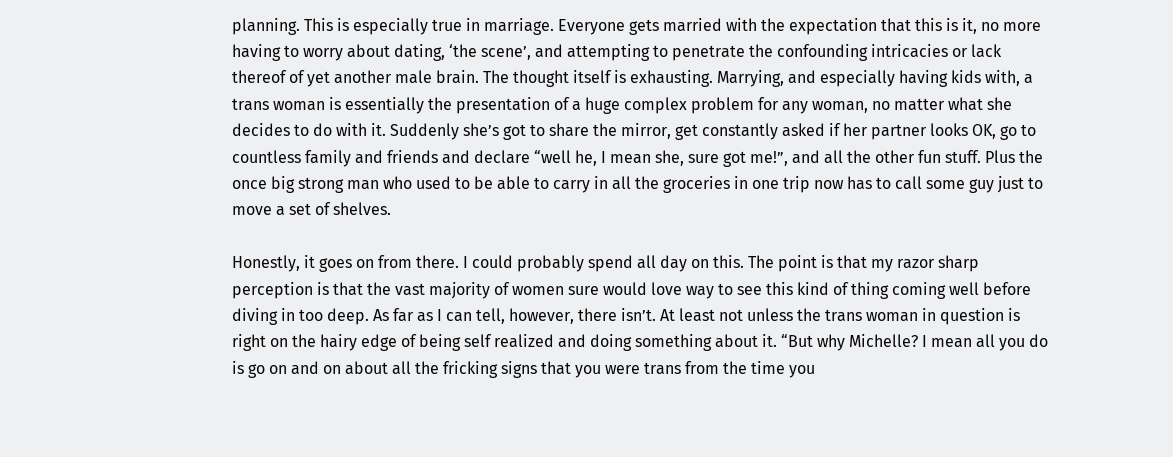planning. This is especially true in marriage. Everyone gets married with the expectation that this is it, no more having to worry about dating, ‘the scene’, and attempting to penetrate the confounding intricacies or lack thereof of yet another male brain. The thought itself is exhausting. Marrying, and especially having kids with, a trans woman is essentially the presentation of a huge complex problem for any woman, no matter what she decides to do with it. Suddenly she’s got to share the mirror, get constantly asked if her partner looks OK, go to countless family and friends and declare “well he, I mean she, sure got me!”, and all the other fun stuff. Plus the once big strong man who used to be able to carry in all the groceries in one trip now has to call some guy just to move a set of shelves.

Honestly, it goes on from there. I could probably spend all day on this. The point is that my razor sharp perception is that the vast majority of women sure would love way to see this kind of thing coming well before diving in too deep. As far as I can tell, however, there isn’t. At least not unless the trans woman in question is right on the hairy edge of being self realized and doing something about it. “But why Michelle? I mean all you do is go on and on about all the fricking signs that you were trans from the time you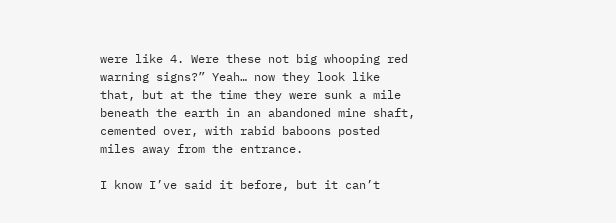were like 4. Were these not big whooping red warning signs?” Yeah… now they look like that, but at the time they were sunk a mile beneath the earth in an abandoned mine shaft, cemented over, with rabid baboons posted miles away from the entrance.

I know I’ve said it before, but it can’t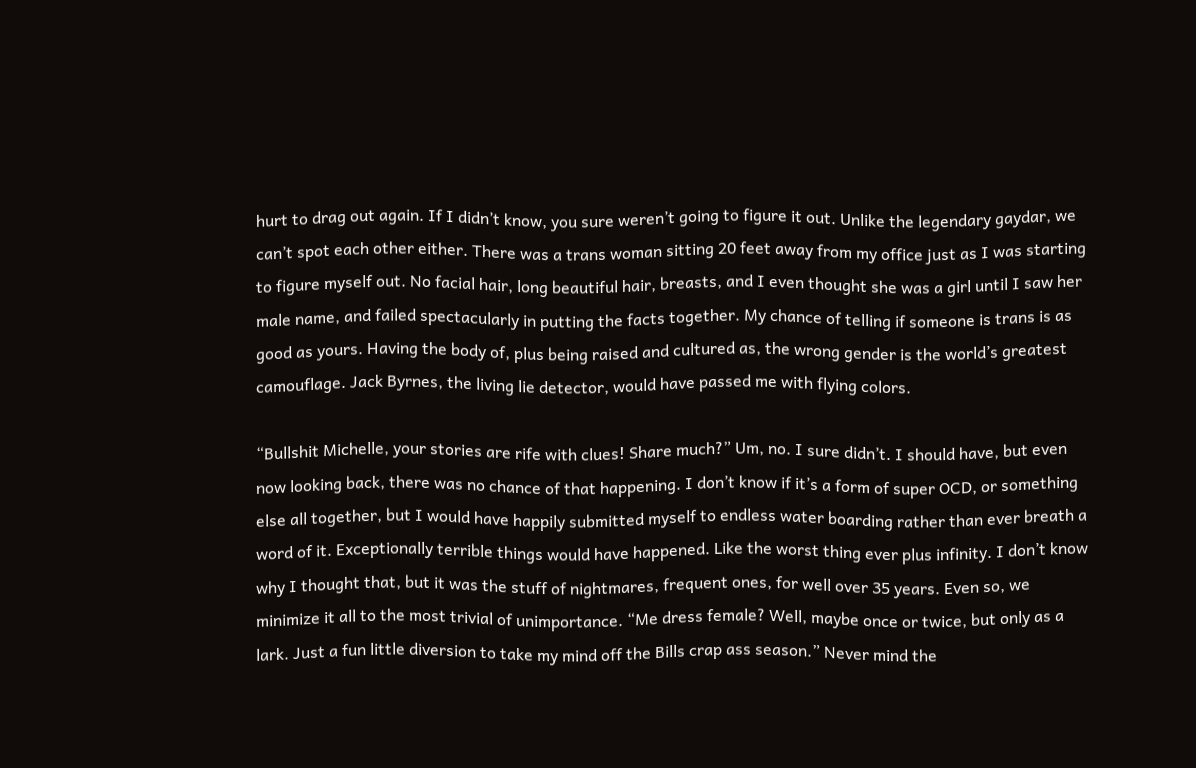hurt to drag out again. If I didn’t know, you sure weren’t going to figure it out. Unlike the legendary gaydar, we can’t spot each other either. There was a trans woman sitting 20 feet away from my office just as I was starting to figure myself out. No facial hair, long beautiful hair, breasts, and I even thought she was a girl until I saw her male name, and failed spectacularly in putting the facts together. My chance of telling if someone is trans is as good as yours. Having the body of, plus being raised and cultured as, the wrong gender is the world’s greatest camouflage. Jack Byrnes, the living lie detector, would have passed me with flying colors.

“Bullshit Michelle, your stories are rife with clues! Share much?” Um, no. I sure didn’t. I should have, but even now looking back, there was no chance of that happening. I don’t know if it’s a form of super OCD, or something else all together, but I would have happily submitted myself to endless water boarding rather than ever breath a word of it. Exceptionally terrible things would have happened. Like the worst thing ever plus infinity. I don’t know why I thought that, but it was the stuff of nightmares, frequent ones, for well over 35 years. Even so, we minimize it all to the most trivial of unimportance. “Me dress female? Well, maybe once or twice, but only as a lark. Just a fun little diversion to take my mind off the Bills crap ass season.” Never mind the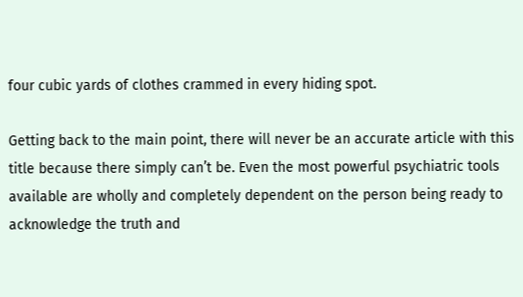four cubic yards of clothes crammed in every hiding spot.

Getting back to the main point, there will never be an accurate article with this title because there simply can’t be. Even the most powerful psychiatric tools available are wholly and completely dependent on the person being ready to acknowledge the truth and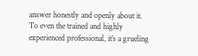answer honestly and openly about it. To even the trained and highly experienced professional, it’s a grueling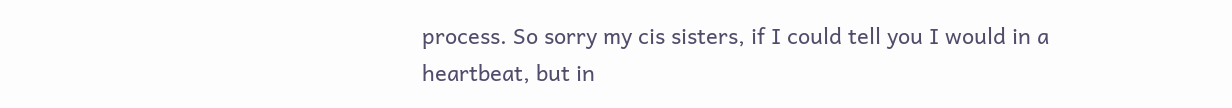process. So sorry my cis sisters, if I could tell you I would in a heartbeat, but in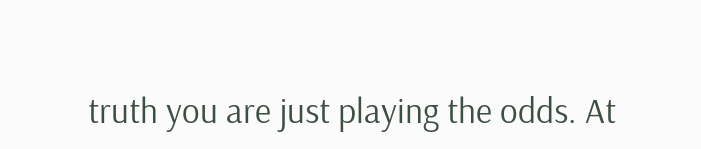truth you are just playing the odds. At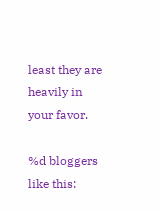least they are heavily in your favor.

%d bloggers like this: